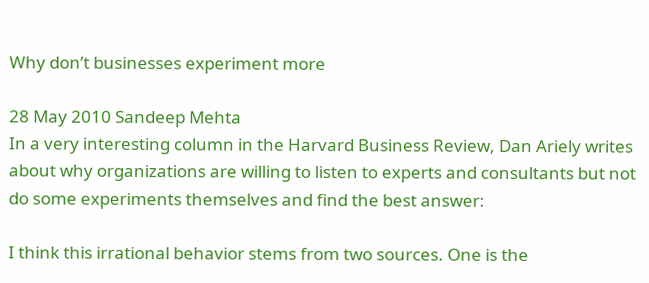Why don’t businesses experiment more

28 May 2010 Sandeep Mehta
In a very interesting column in the Harvard Business Review, Dan Ariely writes about why organizations are willing to listen to experts and consultants but not do some experiments themselves and find the best answer:

I think this irrational behavior stems from two sources. One is the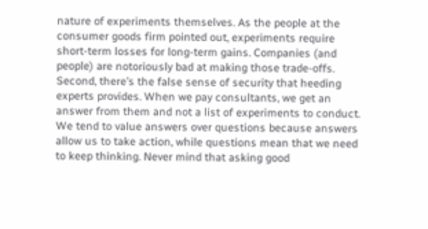nature of experiments themselves. As the people at the consumer goods firm pointed out, experiments require short-term losses for long-term gains. Companies (and people) are notoriously bad at making those trade-offs. Second, there’s the false sense of security that heeding experts provides. When we pay consultants, we get an answer from them and not a list of experiments to conduct. We tend to value answers over questions because answers allow us to take action, while questions mean that we need to keep thinking. Never mind that asking good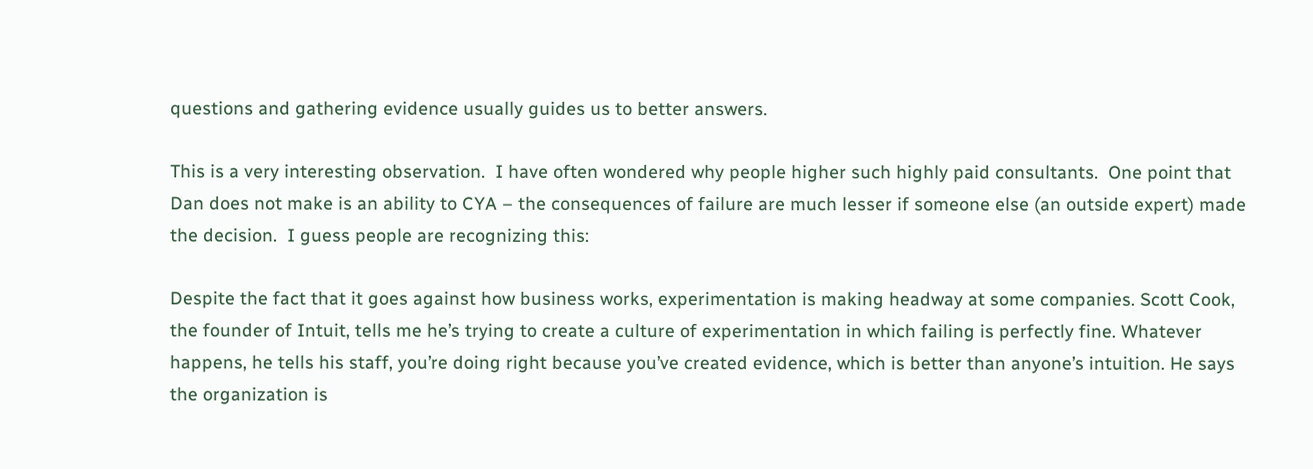questions and gathering evidence usually guides us to better answers.

This is a very interesting observation.  I have often wondered why people higher such highly paid consultants.  One point that Dan does not make is an ability to CYA – the consequences of failure are much lesser if someone else (an outside expert) made the decision.  I guess people are recognizing this:

Despite the fact that it goes against how business works, experimentation is making headway at some companies. Scott Cook, the founder of Intuit, tells me he’s trying to create a culture of experimentation in which failing is perfectly fine. Whatever happens, he tells his staff, you’re doing right because you’ve created evidence, which is better than anyone’s intuition. He says the organization is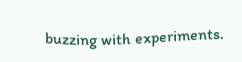buzzing with experiments.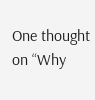One thought on “Why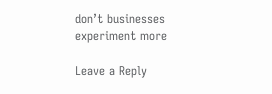don’t businesses experiment more

Leave a Reply